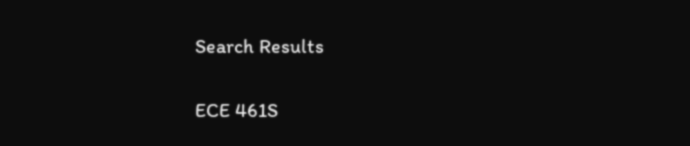Search Results

ECE 461S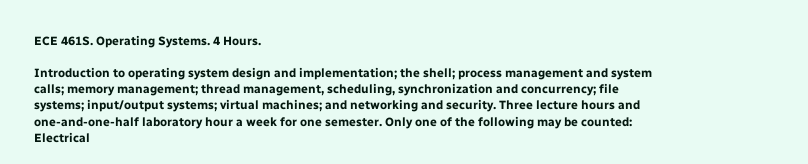ECE 461S. Operating Systems. 4 Hours.

Introduction to operating system design and implementation; the shell; process management and system calls; memory management; thread management, scheduling, synchronization and concurrency; file systems; input/output systems; virtual machines; and networking and security. Three lecture hours and one-and-one-half laboratory hour a week for one semester. Only one of the following may be counted: Electrical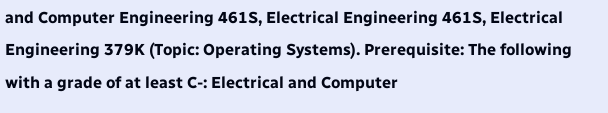and Computer Engineering 461S, Electrical Engineering 461S, Electrical Engineering 379K (Topic: Operating Systems). Prerequisite: The following with a grade of at least C-: Electrical and Computer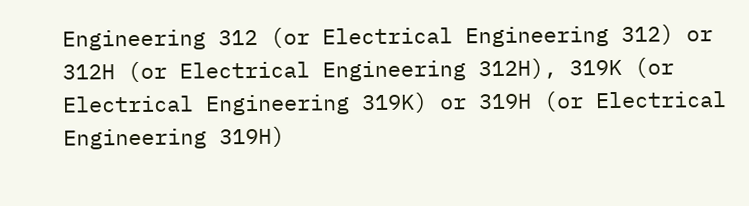Engineering 312 (or Electrical Engineering 312) or 312H (or Electrical Engineering 312H), 319K (or Electrical Engineering 319K) or 319H (or Electrical Engineering 319H)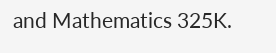and Mathematics 325K.